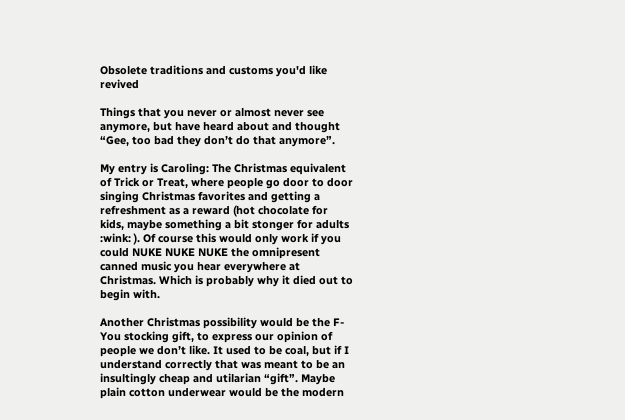Obsolete traditions and customs you'd like revived

Things that you never or almost never see anymore, but have heard about and thought “Gee, too bad they don’t do that anymore”.

My entry is Caroling: The Christmas equivalent of Trick or Treat, where people go door to door singing Christmas favorites and getting a refreshment as a reward (hot chocolate for kids, maybe something a bit stonger for adults :wink: ). Of course this would only work if you could NUKE NUKE NUKE the omnipresent canned music you hear everywhere at Christmas. Which is probably why it died out to begin with.

Another Christmas possibility would be the F-You stocking gift, to express our opinion of people we don’t like. It used to be coal, but if I understand correctly that was meant to be an insultingly cheap and utilarian “gift”. Maybe plain cotton underwear would be the modern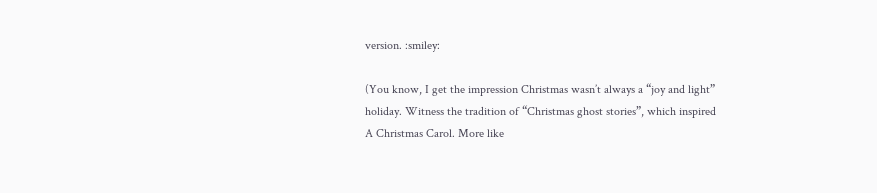version. :smiley:

(You know, I get the impression Christmas wasn’t always a “joy and light” holiday. Witness the tradition of “Christmas ghost stories”, which inspired A Christmas Carol. More like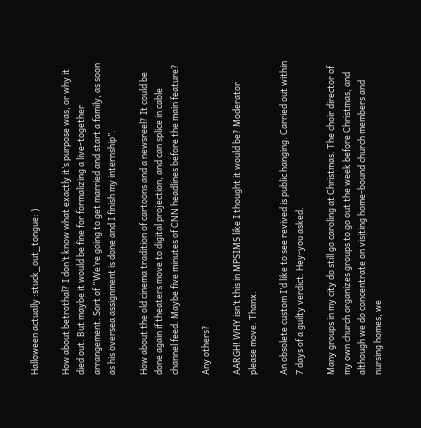Halloween actually :stuck_out_tongue: )

How about betrothal? I don’t know what exactly it’s purpose was, or why it died out. But maybe it would be fine for formalizing a live-together arrangement. Sort of “We’re going to get married and start a family, as soon as his oversea assignment is done and I finish my internship”.

How about the old cinema tradition of cartoons and a newsreel? It could be done again if theaters move to digital projection, and can splice in cable channel feed. Maybe five minutes of CNN headlines before the main feature?

Any others?

AARGH! WHY isn’t this in MPSIMS like I thought it would be? Moderator please move. Thanx.

An obsolete custom I’d like to see revived is public hanging. Carried out within 7 days of a guilty verdict. Hey-you asked.

Many groups in my city do still go caroling at Christmas. The choir director of my own church organizes groups to go out the week before Christmas, and although we do concentrate on visiting home-bound church members and nursing homes, we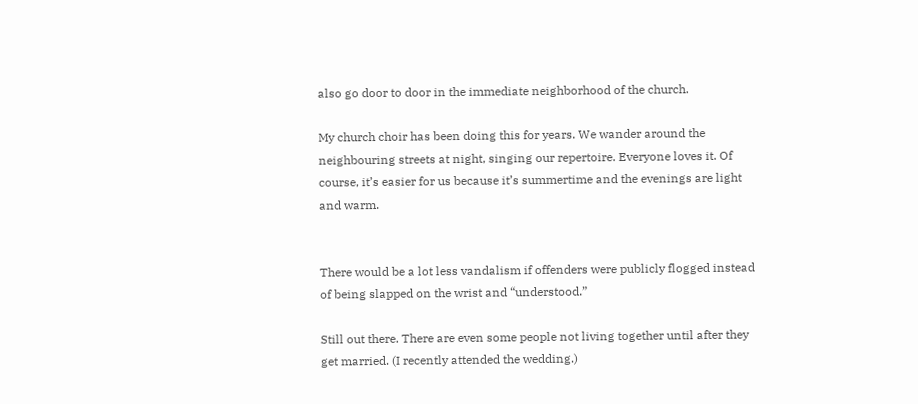also go door to door in the immediate neighborhood of the church.

My church choir has been doing this for years. We wander around the neighbouring streets at night, singing our repertoire. Everyone loves it. Of course, it’s easier for us because it’s summertime and the evenings are light and warm.


There would be a lot less vandalism if offenders were publicly flogged instead of being slapped on the wrist and “understood.”

Still out there. There are even some people not living together until after they get married. (I recently attended the wedding.)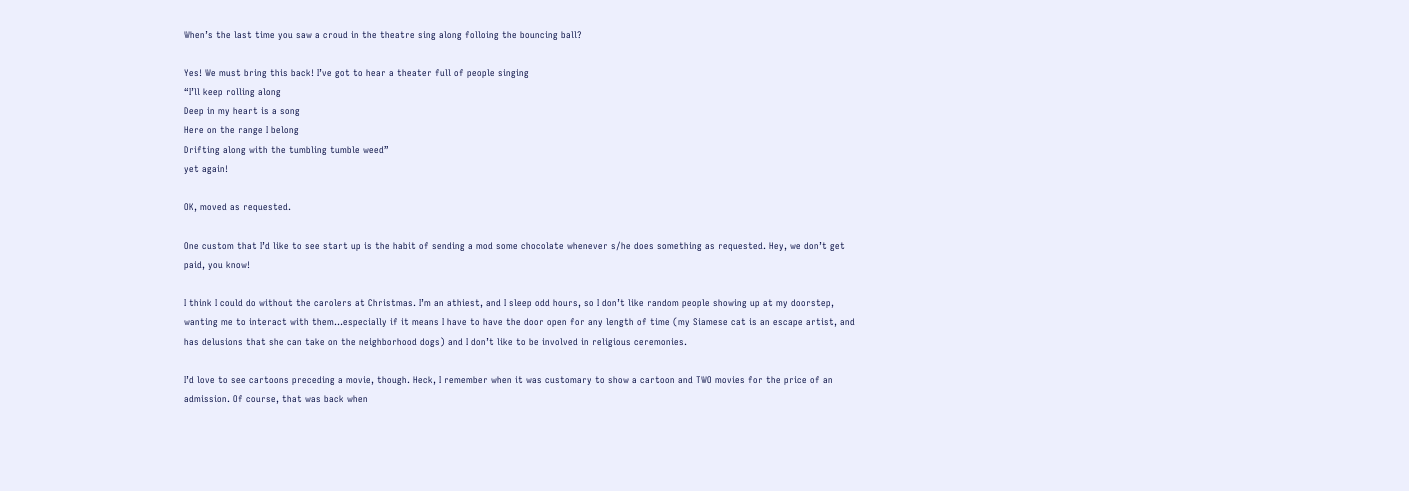When’s the last time you saw a croud in the theatre sing along folloing the bouncing ball?

Yes! We must bring this back! I’ve got to hear a theater full of people singing
“I’ll keep rolling along
Deep in my heart is a song
Here on the range I belong
Drifting along with the tumbling tumble weed”
yet again!

OK, moved as requested.

One custom that I’d like to see start up is the habit of sending a mod some chocolate whenever s/he does something as requested. Hey, we don’t get paid, you know!

I think I could do without the carolers at Christmas. I’m an athiest, and I sleep odd hours, so I don’t like random people showing up at my doorstep, wanting me to interact with them…especially if it means I have to have the door open for any length of time (my Siamese cat is an escape artist, and has delusions that she can take on the neighborhood dogs) and I don’t like to be involved in religious ceremonies.

I’d love to see cartoons preceding a movie, though. Heck, I remember when it was customary to show a cartoon and TWO movies for the price of an admission. Of course, that was back when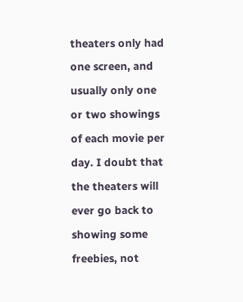theaters only had one screen, and usually only one or two showings of each movie per day. I doubt that the theaters will ever go back to showing some freebies, not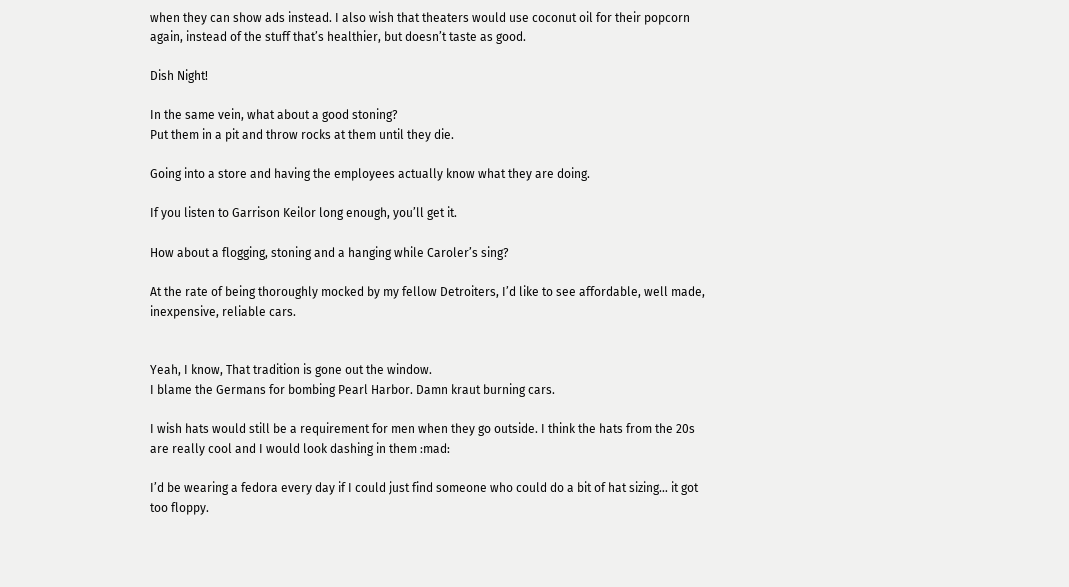when they can show ads instead. I also wish that theaters would use coconut oil for their popcorn again, instead of the stuff that’s healthier, but doesn’t taste as good.

Dish Night!

In the same vein, what about a good stoning?
Put them in a pit and throw rocks at them until they die.

Going into a store and having the employees actually know what they are doing.

If you listen to Garrison Keilor long enough, you’ll get it.

How about a flogging, stoning and a hanging while Caroler’s sing?

At the rate of being thoroughly mocked by my fellow Detroiters, I’d like to see affordable, well made, inexpensive, reliable cars.


Yeah, I know, That tradition is gone out the window.
I blame the Germans for bombing Pearl Harbor. Damn kraut burning cars.

I wish hats would still be a requirement for men when they go outside. I think the hats from the 20s are really cool and I would look dashing in them :mad:

I’d be wearing a fedora every day if I could just find someone who could do a bit of hat sizing… it got too floppy.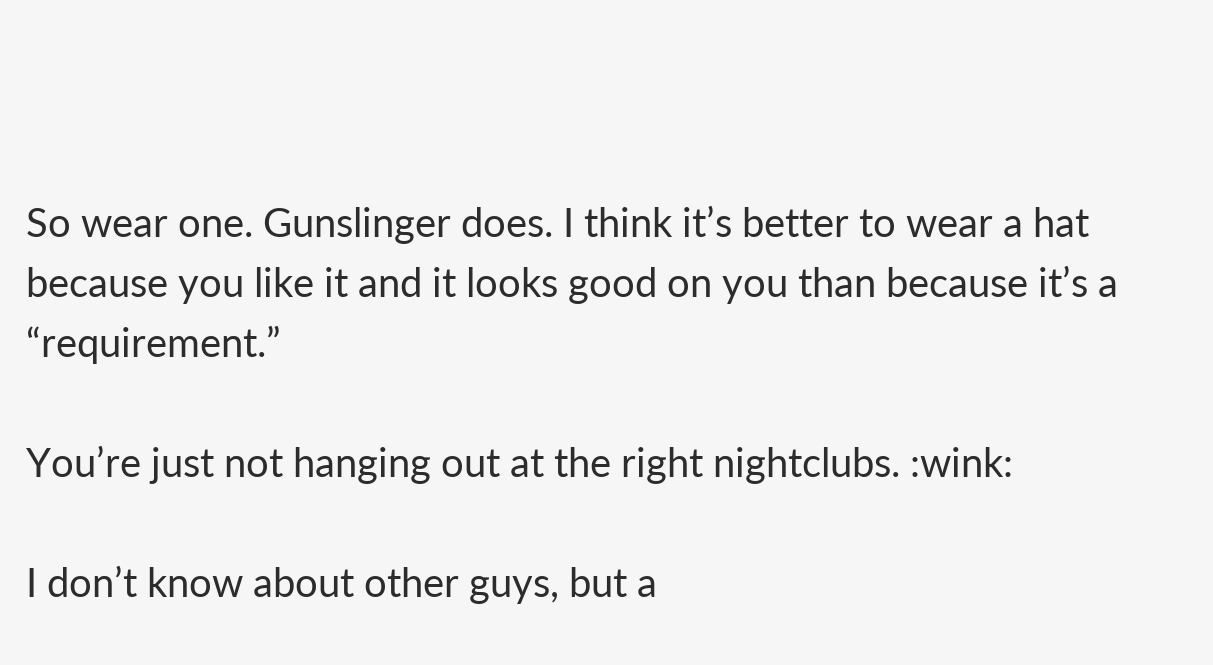So wear one. Gunslinger does. I think it’s better to wear a hat because you like it and it looks good on you than because it’s a “requirement.”

You’re just not hanging out at the right nightclubs. :wink:

I don’t know about other guys, but a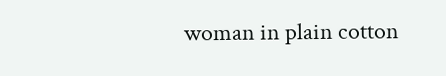woman in plain cotton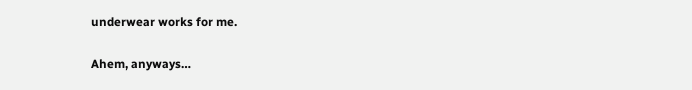underwear works for me.

Ahem, anyways…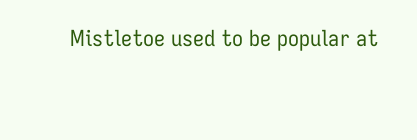Mistletoe used to be popular at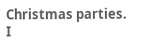Christmas parties. I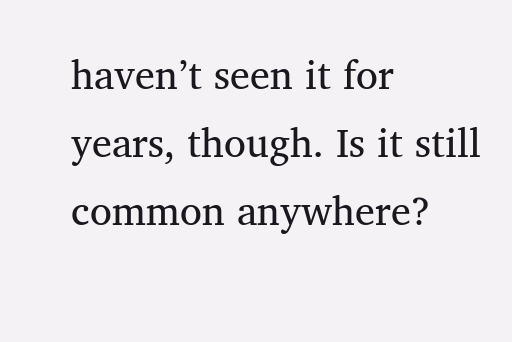haven’t seen it for years, though. Is it still common anywhere?